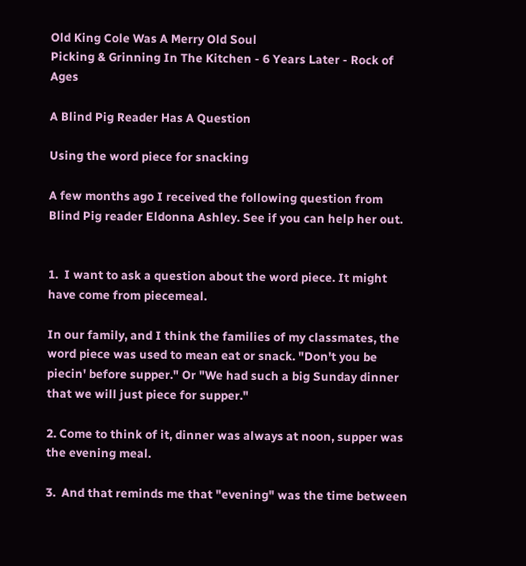Old King Cole Was A Merry Old Soul
Picking & Grinning In The Kitchen - 6 Years Later - Rock of Ages

A Blind Pig Reader Has A Question

Using the word piece for snacking

A few months ago I received the following question from Blind Pig reader Eldonna Ashley. See if you can help her out.


1.  I want to ask a question about the word piece. It might have come from piecemeal.

In our family, and I think the families of my classmates, the word piece was used to mean eat or snack. "Don't you be piecin' before supper." Or "We had such a big Sunday dinner that we will just piece for supper."

2. Come to think of it, dinner was always at noon, supper was the evening meal.

3.  And that reminds me that "evening" was the time between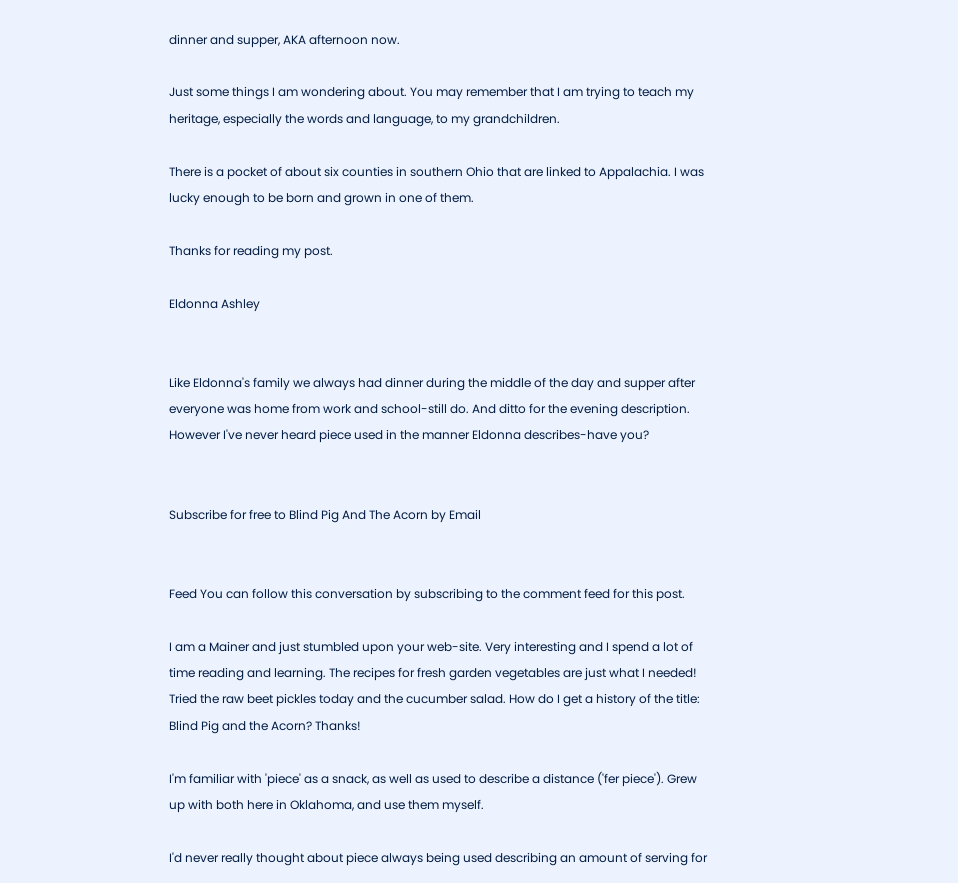dinner and supper, AKA afternoon now.

Just some things I am wondering about. You may remember that I am trying to teach my heritage, especially the words and language, to my grandchildren.

There is a pocket of about six counties in southern Ohio that are linked to Appalachia. I was lucky enough to be born and grown in one of them.

Thanks for reading my post.

Eldonna Ashley


Like Eldonna's family we always had dinner during the middle of the day and supper after everyone was home from work and school-still do. And ditto for the evening description. However I've never heard piece used in the manner Eldonna describes-have you?


Subscribe for free to Blind Pig And The Acorn by Email


Feed You can follow this conversation by subscribing to the comment feed for this post.

I am a Mainer and just stumbled upon your web-site. Very interesting and I spend a lot of time reading and learning. The recipes for fresh garden vegetables are just what I needed! Tried the raw beet pickles today and the cucumber salad. How do I get a history of the title: Blind Pig and the Acorn? Thanks!

I'm familiar with 'piece' as a snack, as well as used to describe a distance ('fer piece'). Grew up with both here in Oklahoma, and use them myself.

I'd never really thought about piece always being used describing an amount of serving for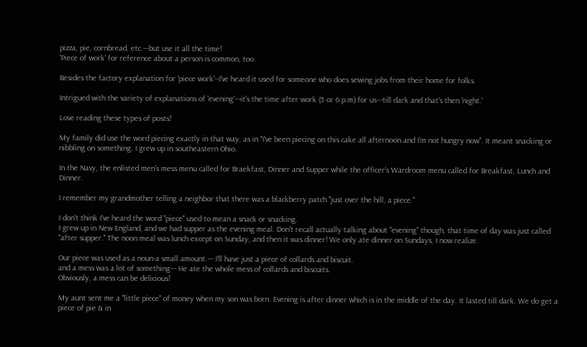pizza, pie, cornbread, etc.---but use it all the time!
'Piece of work' for reference about a person is common, too.

Besides the factory explanation for 'piece work'--I've heard it used for someone who does sewing jobs from their home for folks.

Intrigued with the variety of explanations of 'evening'---it's the time after work (5 or 6 p.m) for us---till dark and that's then 'night.'

Love reading these types of posts!

My family did use the word piecing exactly in that way, as in "I've been piecing on this cake all afternoon and I'm not hungry now". It meant snacking or nibbling on something. I grew up in southeastern Ohio.

In the Navy, the enlisted men's mess menu called for Braekfast, Dinner and Supper while the officer's Wardroom menu called for Breakfast, Lunch and Dinner.

I remember my grandmother telling a neighbor that there was a blackberry patch "just over the hill, a piece."

I don't think I've heard the word "piece" used to mean a snack or snacking.
I grew up in New England, and we had supper as the evening meal. Don't recall actually talking about "evening" though, that time of day was just called "after supper." The noon meal was lunch except on Sunday, and then it was dinner! We only ate dinner on Sundays, I now realize.

Our piece was used as a noun-a small amount.--- I'll have just a piece of collards and biscuit.
and a mess was a lot of something--- He ate the whole mess of collards and biscuits.
Obviously, a mess can be delicious!

My aunt sent me a "little piece" of money when my son was born. Evening is after dinner which is in the middle of the day. It lasted till dark. We do get a piece of pie & in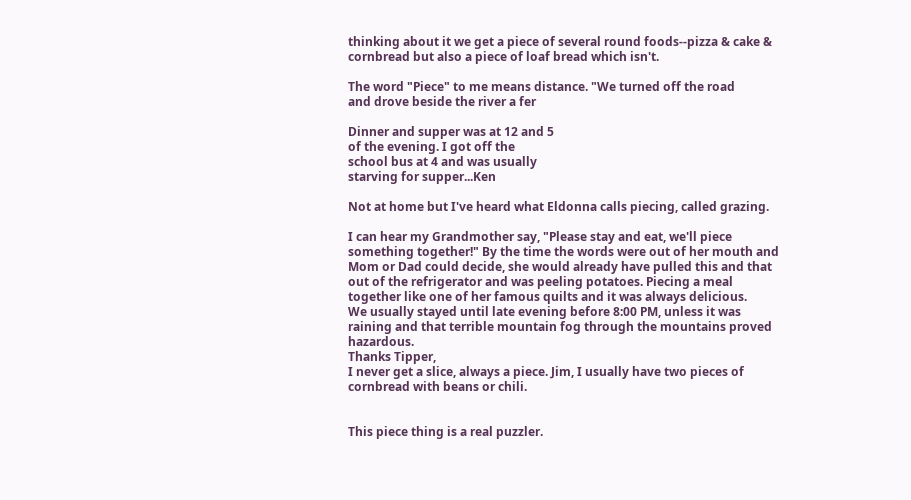thinking about it we get a piece of several round foods--pizza & cake & cornbread but also a piece of loaf bread which isn't.

The word "Piece" to me means distance. "We turned off the road
and drove beside the river a fer

Dinner and supper was at 12 and 5
of the evening. I got off the
school bus at 4 and was usually
starving for supper...Ken

Not at home but I've heard what Eldonna calls piecing, called grazing.

I can hear my Grandmother say, "Please stay and eat, we'll piece something together!" By the time the words were out of her mouth and Mom or Dad could decide, she would already have pulled this and that out of the refrigerator and was peeling potatoes. Piecing a meal together like one of her famous quilts and it was always delicious.
We usually stayed until late evening before 8:00 PM, unless it was raining and that terrible mountain fog through the mountains proved hazardous.
Thanks Tipper,
I never get a slice, always a piece. Jim, I usually have two pieces of cornbread with beans or chili.


This piece thing is a real puzzler.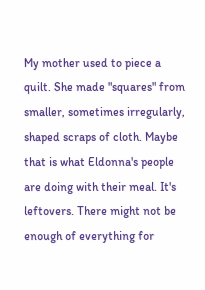My mother used to piece a quilt. She made "squares" from smaller, sometimes irregularly, shaped scraps of cloth. Maybe that is what Eldonna's people are doing with their meal. It's leftovers. There might not be enough of everything for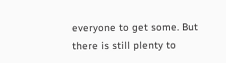everyone to get some. But there is still plenty to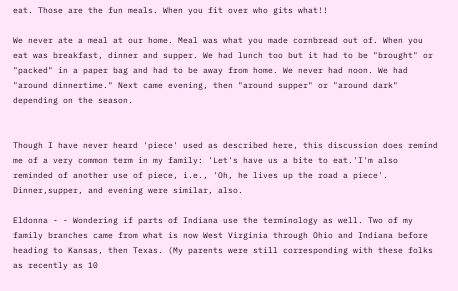eat. Those are the fun meals. When you fit over who gits what!!

We never ate a meal at our home. Meal was what you made cornbread out of. When you eat was breakfast, dinner and supper. We had lunch too but it had to be "brought" or "packed" in a paper bag and had to be away from home. We never had noon. We had "around dinnertime." Next came evening, then "around supper" or "around dark" depending on the season.


Though I have never heard 'piece' used as described here, this discussion does remind me of a very common term in my family: 'Let's have us a bite to eat.'I'm also reminded of another use of piece, i.e., 'Oh, he lives up the road a piece'. Dinner,supper, and evening were similar, also.

Eldonna - - Wondering if parts of Indiana use the terminology as well. Two of my family branches came from what is now West Virginia through Ohio and Indiana before heading to Kansas, then Texas. (My parents were still corresponding with these folks as recently as 10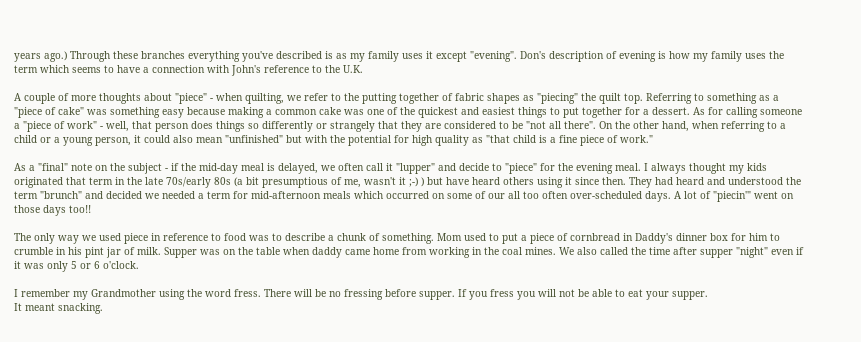years ago.) Through these branches everything you've described is as my family uses it except "evening". Don's description of evening is how my family uses the term which seems to have a connection with John's reference to the U.K.

A couple of more thoughts about "piece" - when quilting, we refer to the putting together of fabric shapes as "piecing" the quilt top. Referring to something as a "piece of cake" was something easy because making a common cake was one of the quickest and easiest things to put together for a dessert. As for calling someone a "piece of work" - well, that person does things so differently or strangely that they are considered to be "not all there". On the other hand, when referring to a child or a young person, it could also mean "unfinished" but with the potential for high quality as "that child is a fine piece of work."

As a "final" note on the subject - if the mid-day meal is delayed, we often call it "lupper" and decide to "piece" for the evening meal. I always thought my kids originated that term in the late 70s/early 80s (a bit presumptious of me, wasn't it ;-) ) but have heard others using it since then. They had heard and understood the term "brunch" and decided we needed a term for mid-afternoon meals which occurred on some of our all too often over-scheduled days. A lot of "piecin'" went on those days too!!

The only way we used piece in reference to food was to describe a chunk of something. Mom used to put a piece of cornbread in Daddy's dinner box for him to crumble in his pint jar of milk. Supper was on the table when daddy came home from working in the coal mines. We also called the time after supper "night" even if it was only 5 or 6 o'clock.

I remember my Grandmother using the word fress. There will be no fressing before supper. If you fress you will not be able to eat your supper.
It meant snacking.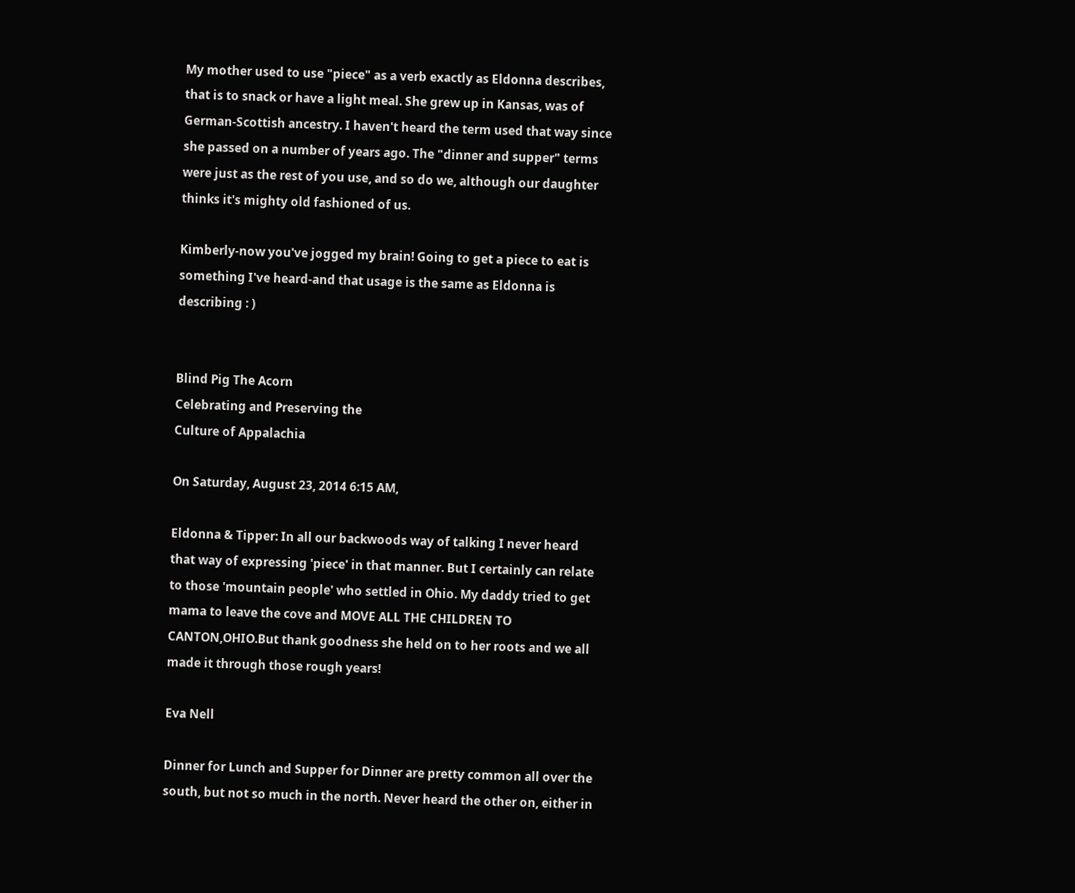My mother used to use "piece" as a verb exactly as Eldonna describes, that is to snack or have a light meal. She grew up in Kansas, was of German-Scottish ancestry. I haven't heard the term used that way since she passed on a number of years ago. The "dinner and supper" terms were just as the rest of you use, and so do we, although our daughter thinks it's mighty old fashioned of us.

Kimberly-now you've jogged my brain! Going to get a piece to eat is something I've heard-and that usage is the same as Eldonna is describing : )


Blind Pig The Acorn
Celebrating and Preserving the
Culture of Appalachia

On Saturday, August 23, 2014 6:15 AM,

Eldonna & Tipper: In all our backwoods way of talking I never heard that way of expressing 'piece' in that manner. But I certainly can relate to those 'mountain people' who settled in Ohio. My daddy tried to get mama to leave the cove and MOVE ALL THE CHILDREN TO CANTON,OHIO.But thank goodness she held on to her roots and we all made it through those rough years!

Eva Nell

Dinner for Lunch and Supper for Dinner are pretty common all over the south, but not so much in the north. Never heard the other on, either in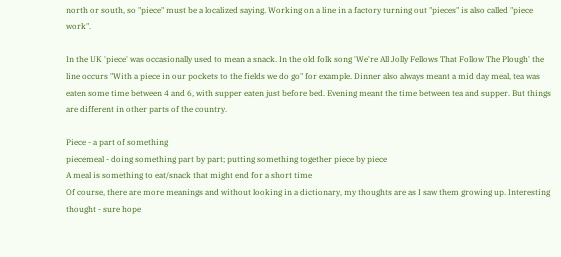north or south, so "piece" must be a localized saying. Working on a line in a factory turning out "pieces" is also called "piece work".

In the UK 'piece' was occasionally used to mean a snack. In the old folk song 'We're All Jolly Fellows That Follow The Plough' the line occurs "With a piece in our pockets to the fields we do go" for example. Dinner also always meant a mid day meal, tea was eaten some time between 4 and 6, with supper eaten just before bed. Evening meant the time between tea and supper. But things are different in other parts of the country.

Piece - a part of something
piecemeal - doing something part by part; putting something together piece by piece
A meal is something to eat/snack that might end for a short time
Of course, there are more meanings and without looking in a dictionary, my thoughts are as I saw them growing up. Interesting thought - sure hope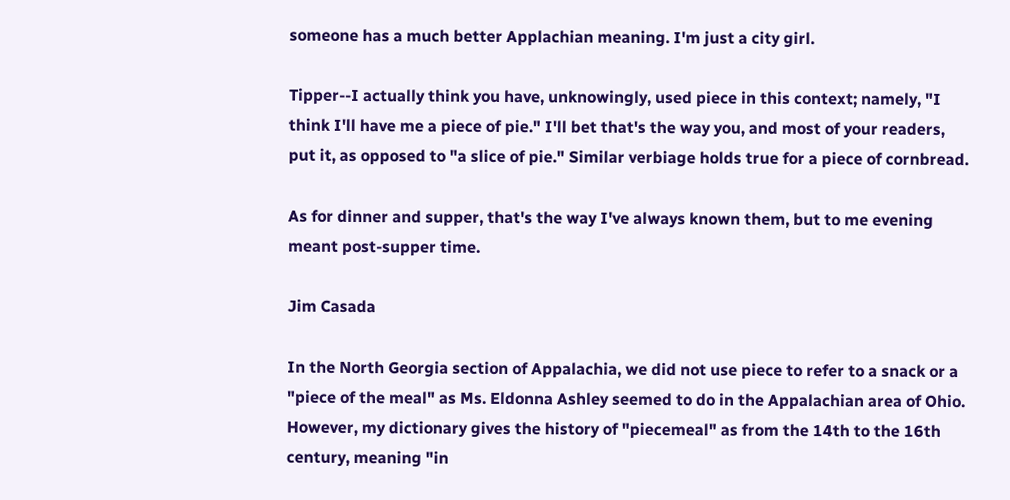someone has a much better Applachian meaning. I'm just a city girl.

Tipper--I actually think you have, unknowingly, used piece in this context; namely, "I think I'll have me a piece of pie." I'll bet that's the way you, and most of your readers, put it, as opposed to "a slice of pie." Similar verbiage holds true for a piece of cornbread.

As for dinner and supper, that's the way I've always known them, but to me evening meant post-supper time.

Jim Casada

In the North Georgia section of Appalachia, we did not use piece to refer to a snack or a "piece of the meal" as Ms. Eldonna Ashley seemed to do in the Appalachian area of Ohio. However, my dictionary gives the history of "piecemeal" as from the 14th to the 16th century, meaning "in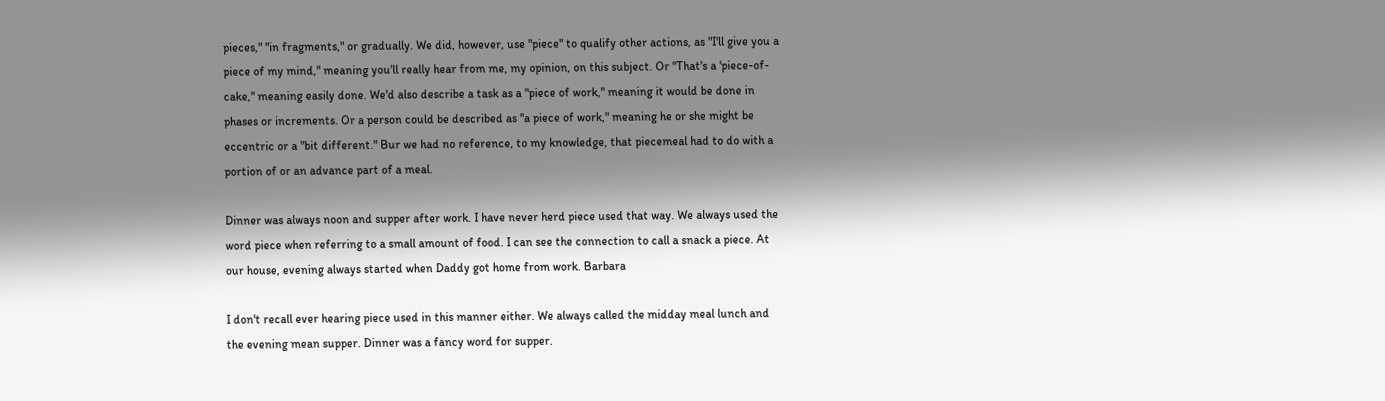pieces," "in fragments," or gradually. We did, however, use "piece" to qualify other actions, as "I'll give you a piece of my mind," meaning you'll really hear from me, my opinion, on this subject. Or "That's a 'piece-of-cake," meaning easily done. We'd also describe a task as a "piece of work," meaning it would be done in phases or increments. Or a person could be described as "a piece of work," meaning he or she might be eccentric or a "bit different." Bur we had no reference, to my knowledge, that piecemeal had to do with a portion of or an advance part of a meal.

Dinner was always noon and supper after work. I have never herd piece used that way. We always used the word piece when referring to a small amount of food. I can see the connection to call a snack a piece. At our house, evening always started when Daddy got home from work. Barbara

I don't recall ever hearing piece used in this manner either. We always called the midday meal lunch and the evening mean supper. Dinner was a fancy word for supper.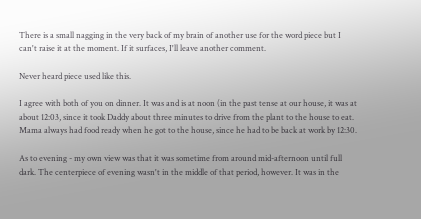There is a small nagging in the very back of my brain of another use for the word piece but I can't raise it at the moment. If it surfaces, I'll leave another comment.

Never heard piece used like this.

I agree with both of you on dinner. It was and is at noon (in the past tense at our house, it was at about 12:03, since it took Daddy about three minutes to drive from the plant to the house to eat. Mama always had food ready when he got to the house, since he had to be back at work by 12:30.

As to evening - my own view was that it was sometime from around mid-afternoon until full dark. The centerpiece of evening wasn't in the middle of that period, however. It was in the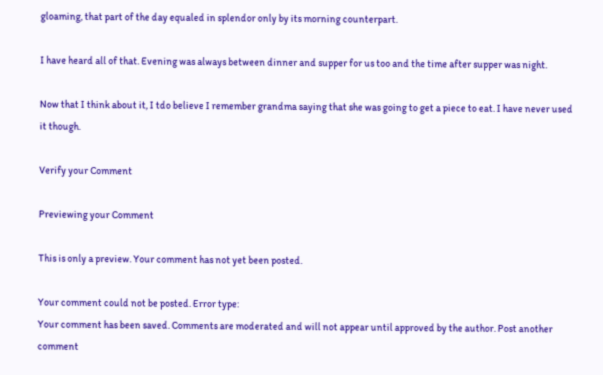gloaming, that part of the day equaled in splendor only by its morning counterpart.

I have heard all of that. Evening was always between dinner and supper for us too and the time after supper was night.

Now that I think about it, I tdo believe I remember grandma saying that she was going to get a piece to eat. I have never used it though.

Verify your Comment

Previewing your Comment

This is only a preview. Your comment has not yet been posted.

Your comment could not be posted. Error type:
Your comment has been saved. Comments are moderated and will not appear until approved by the author. Post another comment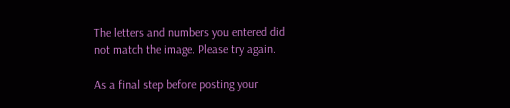The letters and numbers you entered did not match the image. Please try again.

As a final step before posting your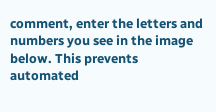comment, enter the letters and numbers you see in the image below. This prevents automated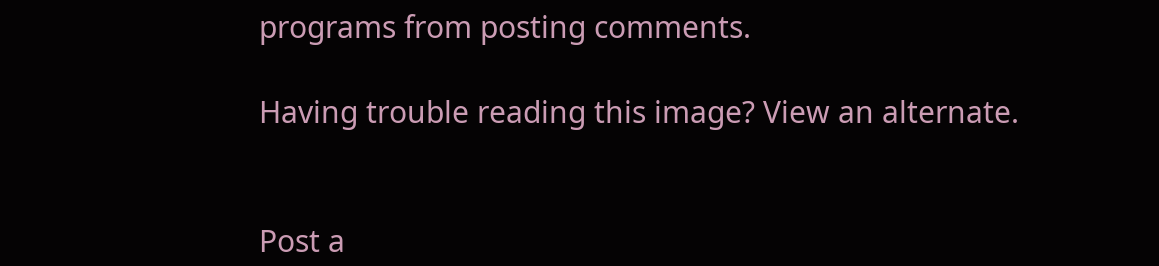programs from posting comments.

Having trouble reading this image? View an alternate.


Post a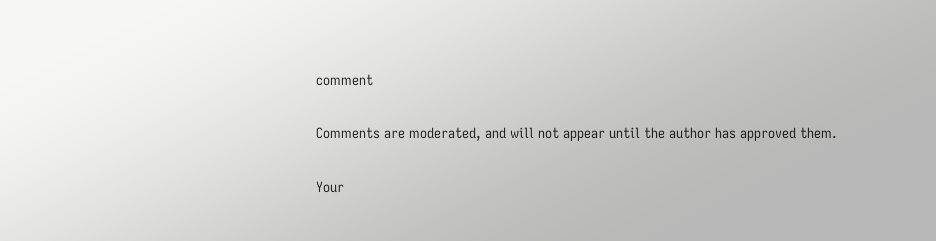comment

Comments are moderated, and will not appear until the author has approved them.

Your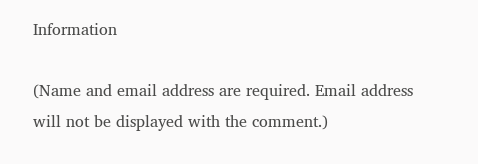Information

(Name and email address are required. Email address will not be displayed with the comment.)